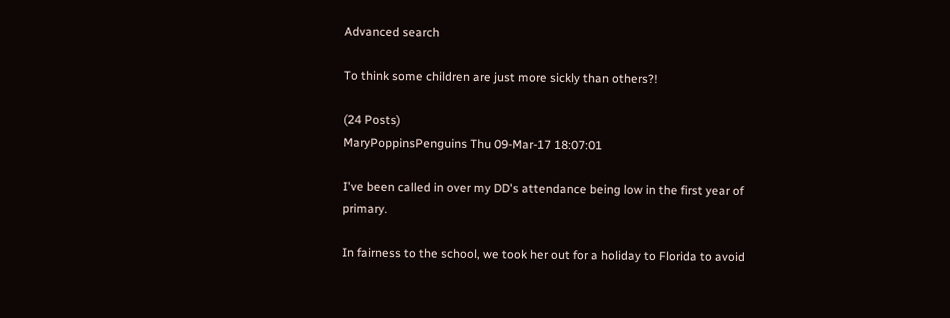Advanced search

To think some children are just more sickly than others?!

(24 Posts)
MaryPoppinsPenguins Thu 09-Mar-17 18:07:01

I've been called in over my DD's attendance being low in the first year of primary.

In fairness to the school, we took her out for a holiday to Florida to avoid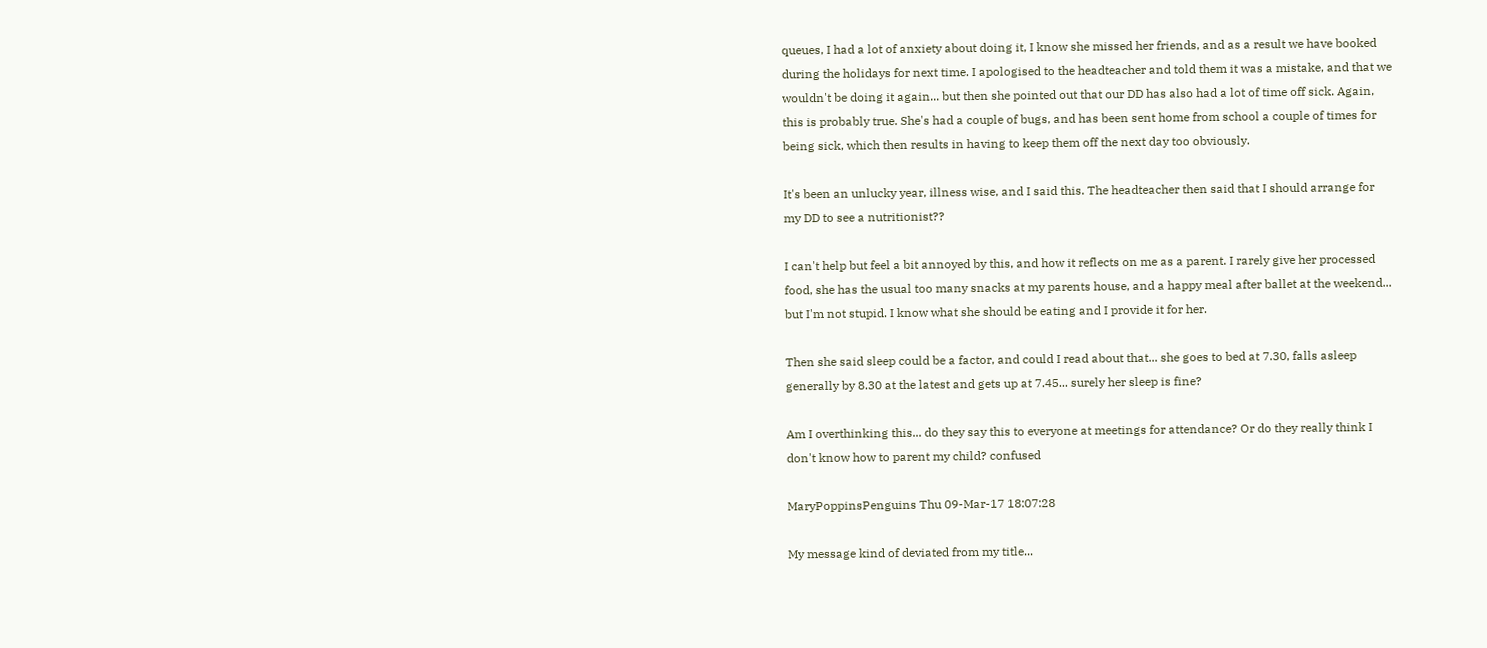queues, I had a lot of anxiety about doing it, I know she missed her friends, and as a result we have booked during the holidays for next time. I apologised to the headteacher and told them it was a mistake, and that we wouldn't be doing it again... but then she pointed out that our DD has also had a lot of time off sick. Again, this is probably true. She's had a couple of bugs, and has been sent home from school a couple of times for being sick, which then results in having to keep them off the next day too obviously.

It's been an unlucky year, illness wise, and I said this. The headteacher then said that I should arrange for my DD to see a nutritionist??

I can't help but feel a bit annoyed by this, and how it reflects on me as a parent. I rarely give her processed food, she has the usual too many snacks at my parents house, and a happy meal after ballet at the weekend... but I'm not stupid. I know what she should be eating and I provide it for her.

Then she said sleep could be a factor, and could I read about that... she goes to bed at 7.30, falls asleep generally by 8.30 at the latest and gets up at 7.45... surely her sleep is fine?

Am I overthinking this... do they say this to everyone at meetings for attendance? Or do they really think I don't know how to parent my child? confused

MaryPoppinsPenguins Thu 09-Mar-17 18:07:28

My message kind of deviated from my title...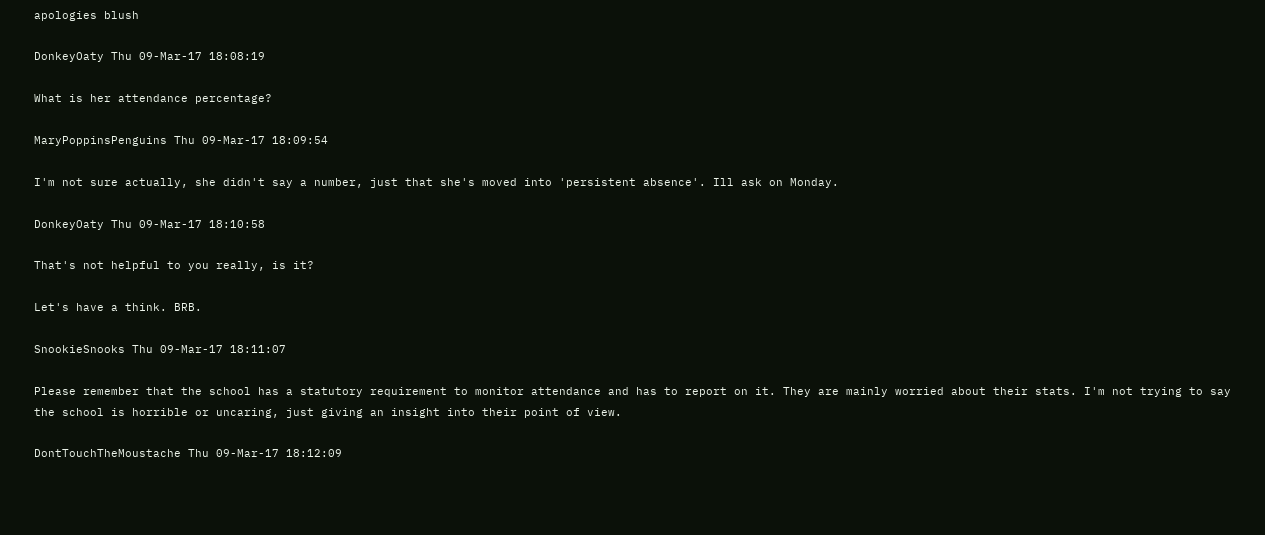apologies blush

DonkeyOaty Thu 09-Mar-17 18:08:19

What is her attendance percentage?

MaryPoppinsPenguins Thu 09-Mar-17 18:09:54

I'm not sure actually, she didn't say a number, just that she's moved into 'persistent absence'. Ill ask on Monday.

DonkeyOaty Thu 09-Mar-17 18:10:58

That's not helpful to you really, is it?

Let's have a think. BRB.

SnookieSnooks Thu 09-Mar-17 18:11:07

Please remember that the school has a statutory requirement to monitor attendance and has to report on it. They are mainly worried about their stats. I'm not trying to say the school is horrible or uncaring, just giving an insight into their point of view.

DontTouchTheMoustache Thu 09-Mar-17 18:12:09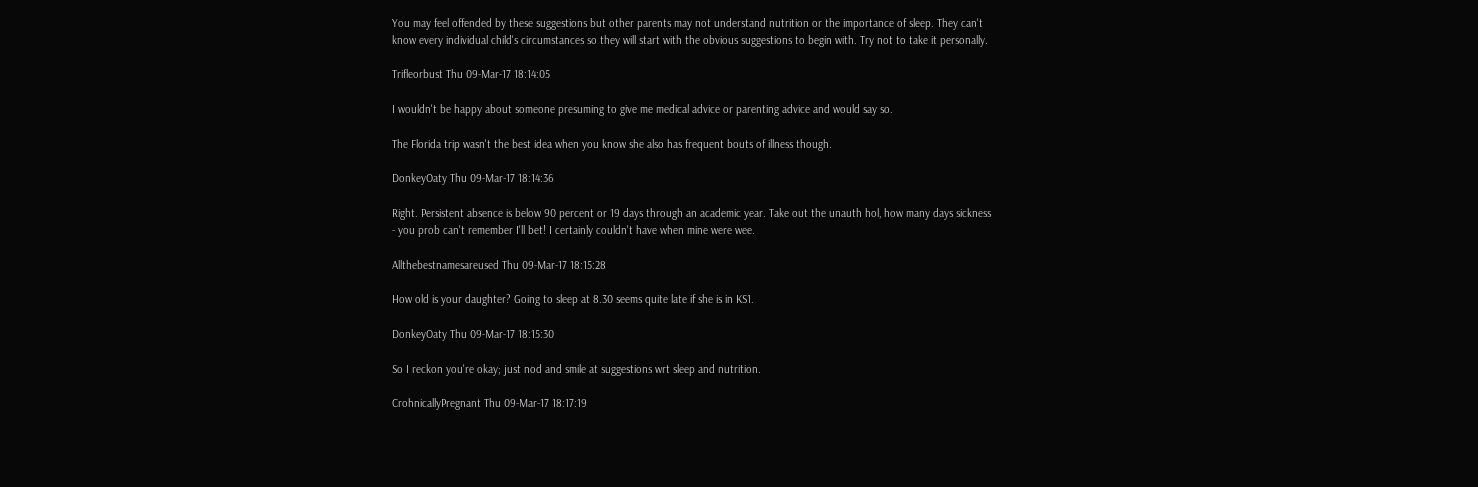You may feel offended by these suggestions but other parents may not understand nutrition or the importance of sleep. They can't know every individual child's circumstances so they will start with the obvious suggestions to begin with. Try not to take it personally.

Trifleorbust Thu 09-Mar-17 18:14:05

I wouldn't be happy about someone presuming to give me medical advice or parenting advice and would say so.

The Florida trip wasn't the best idea when you know she also has frequent bouts of illness though.

DonkeyOaty Thu 09-Mar-17 18:14:36

Right. Persistent absence is below 90 percent or 19 days through an academic year. Take out the unauth hol, how many days sickness - you prob can't remember I'll bet! I certainly couldn't have when mine were wee.

Allthebestnamesareused Thu 09-Mar-17 18:15:28

How old is your daughter? Going to sleep at 8.30 seems quite late if she is in KS1.

DonkeyOaty Thu 09-Mar-17 18:15:30

So I reckon you're okay; just nod and smile at suggestions wrt sleep and nutrition.

CrohnicallyPregnant Thu 09-Mar-17 18:17:19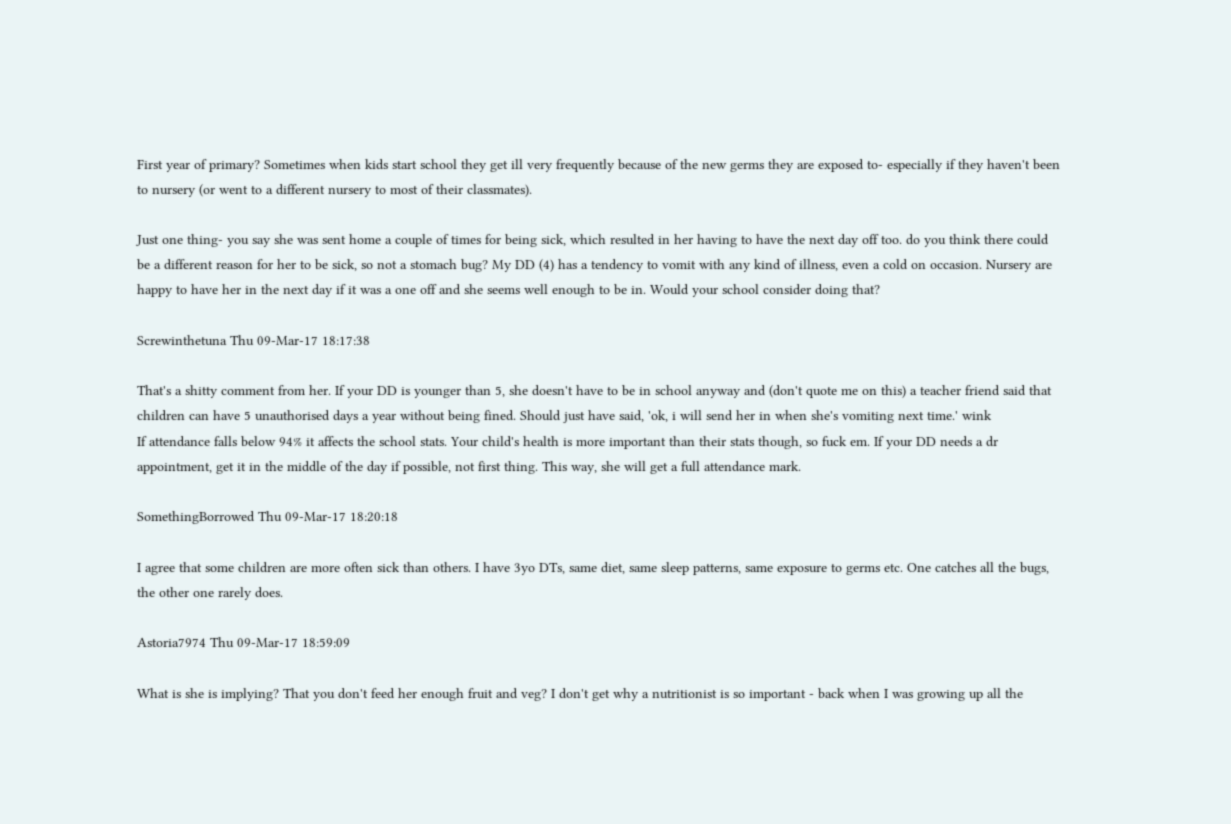First year of primary? Sometimes when kids start school they get ill very frequently because of the new germs they are exposed to- especially if they haven't been to nursery (or went to a different nursery to most of their classmates).

Just one thing- you say she was sent home a couple of times for being sick, which resulted in her having to have the next day off too. do you think there could be a different reason for her to be sick, so not a stomach bug? My DD (4) has a tendency to vomit with any kind of illness, even a cold on occasion. Nursery are happy to have her in the next day if it was a one off and she seems well enough to be in. Would your school consider doing that?

Screwinthetuna Thu 09-Mar-17 18:17:38

That's a shitty comment from her. If your DD is younger than 5, she doesn't have to be in school anyway and (don't quote me on this) a teacher friend said that children can have 5 unauthorised days a year without being fined. Should just have said, 'ok, i will send her in when she's vomiting next time.' wink
If attendance falls below 94% it affects the school stats. Your child's health is more important than their stats though, so fuck em. If your DD needs a dr appointment, get it in the middle of the day if possible, not first thing. This way, she will get a full attendance mark.

SomethingBorrowed Thu 09-Mar-17 18:20:18

I agree that some children are more often sick than others. I have 3yo DTs, same diet, same sleep patterns, same exposure to germs etc. One catches all the bugs, the other one rarely does.

Astoria7974 Thu 09-Mar-17 18:59:09

What is she is implying? That you don't feed her enough fruit and veg? I don't get why a nutritionist is so important - back when I was growing up all the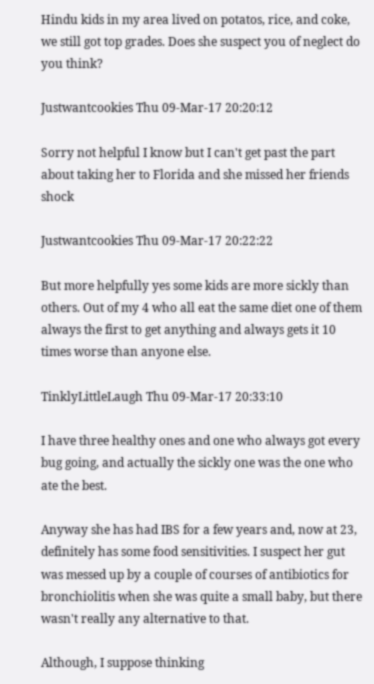Hindu kids in my area lived on potatos, rice, and coke, we still got top grades. Does she suspect you of neglect do you think?

Justwantcookies Thu 09-Mar-17 20:20:12

Sorry not helpful I know but I can't get past the part about taking her to Florida and she missed her friends shock

Justwantcookies Thu 09-Mar-17 20:22:22

But more helpfully yes some kids are more sickly than others. Out of my 4 who all eat the same diet one of them always the first to get anything and always gets it 10 times worse than anyone else.

TinklyLittleLaugh Thu 09-Mar-17 20:33:10

I have three healthy ones and one who always got every bug going, and actually the sickly one was the one who ate the best.

Anyway she has had IBS for a few years and, now at 23, definitely has some food sensitivities. I suspect her gut was messed up by a couple of courses of antibiotics for bronchiolitis when she was quite a small baby, but there wasn't really any alternative to that.

Although, I suppose thinking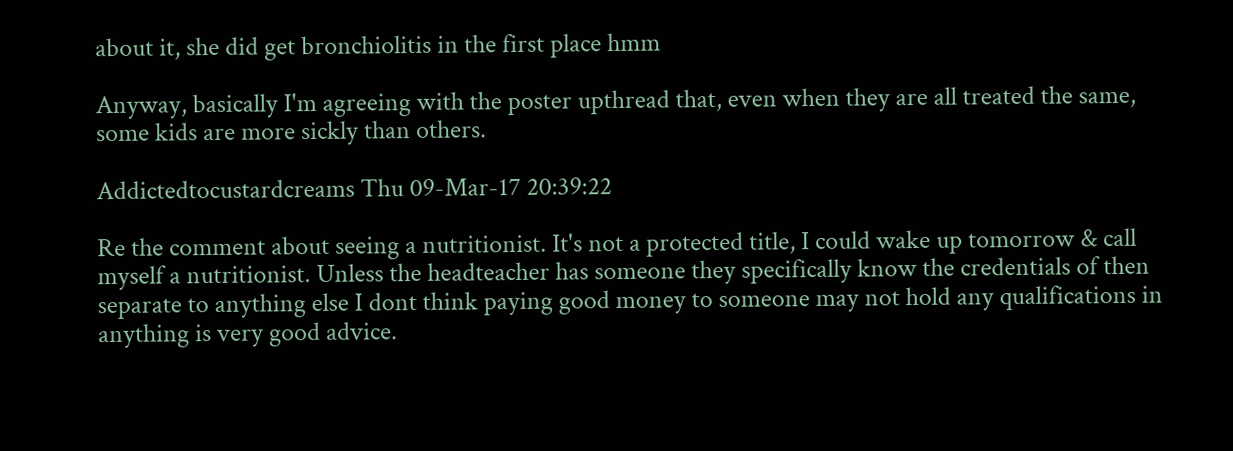about it, she did get bronchiolitis in the first place hmm

Anyway, basically I'm agreeing with the poster upthread that, even when they are all treated the same, some kids are more sickly than others.

Addictedtocustardcreams Thu 09-Mar-17 20:39:22

Re the comment about seeing a nutritionist. It's not a protected title, I could wake up tomorrow & call myself a nutritionist. Unless the headteacher has someone they specifically know the credentials of then separate to anything else I dont think paying good money to someone may not hold any qualifications in anything is very good advice.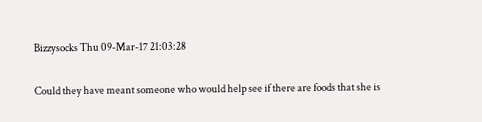Bizzysocks Thu 09-Mar-17 21:03:28

Could they have meant someone who would help see if there are foods that she is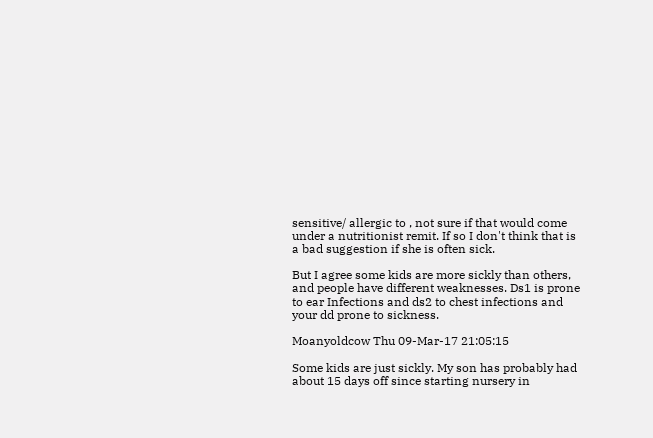sensitive/ allergic to , not sure if that would come under a nutritionist remit. If so I don't think that is a bad suggestion if she is often sick.

But I agree some kids are more sickly than others, and people have different weaknesses. Ds1 is prone to ear Infections and ds2 to chest infections and your dd prone to sickness.

Moanyoldcow Thu 09-Mar-17 21:05:15

Some kids are just sickly. My son has probably had about 15 days off since starting nursery in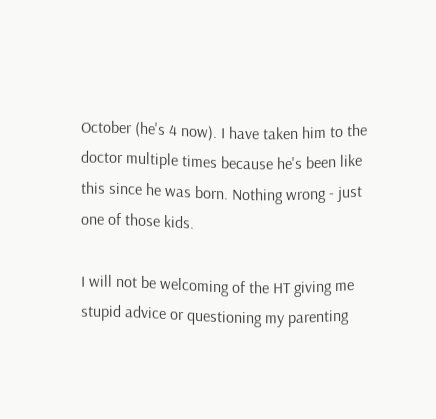October (he's 4 now). I have taken him to the doctor multiple times because he's been like this since he was born. Nothing wrong - just one of those kids.

I will not be welcoming of the HT giving me stupid advice or questioning my parenting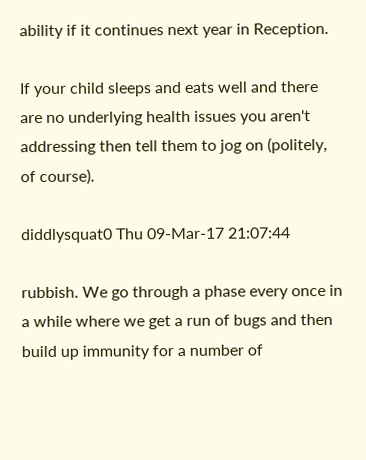ability if it continues next year in Reception.

If your child sleeps and eats well and there are no underlying health issues you aren't addressing then tell them to jog on (politely, of course).

diddlysquat0 Thu 09-Mar-17 21:07:44

rubbish. We go through a phase every once in a while where we get a run of bugs and then build up immunity for a number of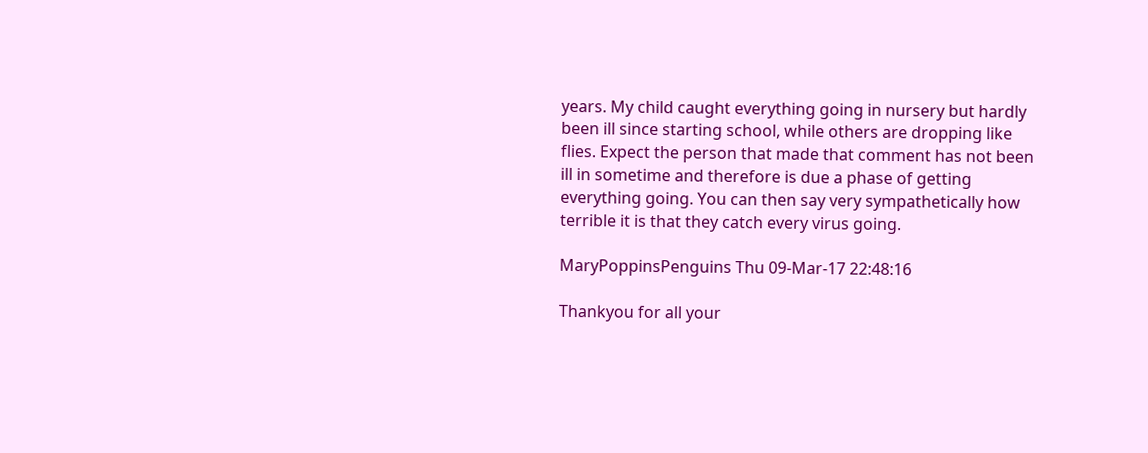years. My child caught everything going in nursery but hardly been ill since starting school, while others are dropping like flies. Expect the person that made that comment has not been ill in sometime and therefore is due a phase of getting everything going. You can then say very sympathetically how terrible it is that they catch every virus going.

MaryPoppinsPenguins Thu 09-Mar-17 22:48:16

Thankyou for all your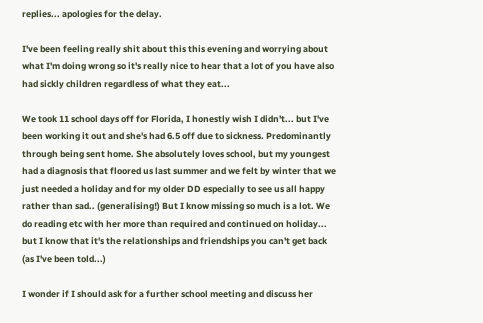replies... apologies for the delay.

I've been feeling really shit about this this evening and worrying about what I'm doing wrong so it's really nice to hear that a lot of you have also had sickly children regardless of what they eat...

We took 11 school days off for Florida, I honestly wish I didn't... but I've been working it out and she's had 6.5 off due to sickness. Predominantly through being sent home. She absolutely loves school, but my youngest had a diagnosis that floored us last summer and we felt by winter that we just needed a holiday and for my older DD especially to see us all happy rather than sad.. (generalising!) But I know missing so much is a lot. We do reading etc with her more than required and continued on holiday... but I know that it's the relationships and friendships you can't get back (as I've been told...)

I wonder if I should ask for a further school meeting and discuss her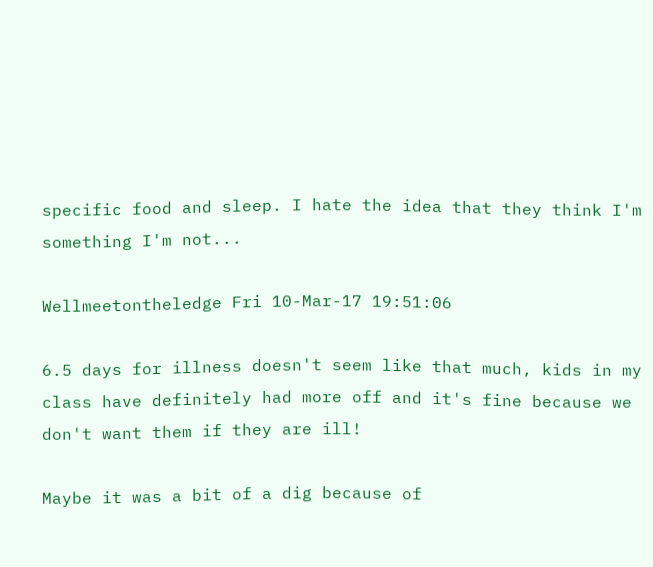specific food and sleep. I hate the idea that they think I'm something I'm not...

Wellmeetontheledge Fri 10-Mar-17 19:51:06

6.5 days for illness doesn't seem like that much, kids in my class have definitely had more off and it's fine because we don't want them if they are ill!

Maybe it was a bit of a dig because of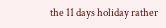the 11 days holiday rather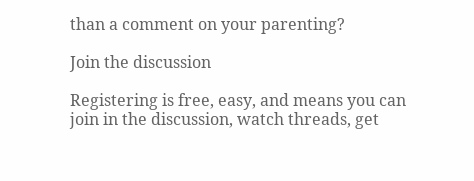than a comment on your parenting?

Join the discussion

Registering is free, easy, and means you can join in the discussion, watch threads, get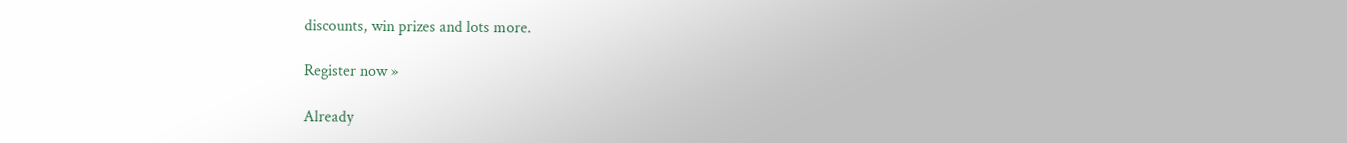discounts, win prizes and lots more.

Register now »

Already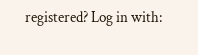registered? Log in with: